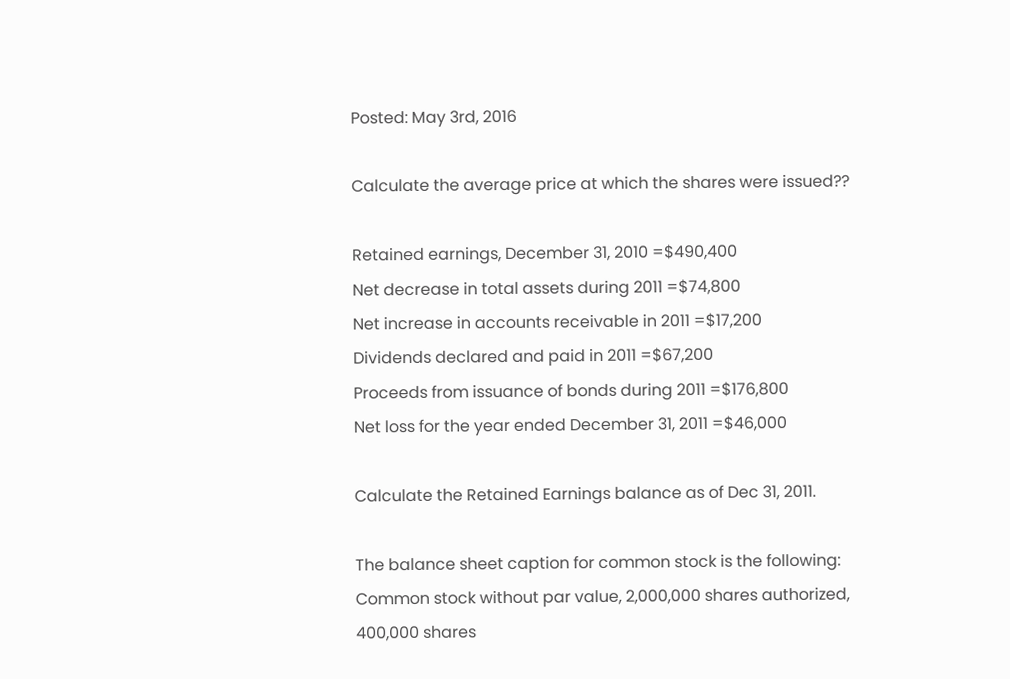Posted: May 3rd, 2016

Calculate the average price at which the shares were issued??

Retained earnings, December 31, 2010 =$490,400
Net decrease in total assets during 2011 =$74,800
Net increase in accounts receivable in 2011 =$17,200
Dividends declared and paid in 2011 =$67,200
Proceeds from issuance of bonds during 2011 =$176,800
Net loss for the year ended December 31, 2011 =$46,000

Calculate the Retained Earnings balance as of Dec 31, 2011.

The balance sheet caption for common stock is the following:
Common stock without par value, 2,000,000 shares authorized, 400,000 shares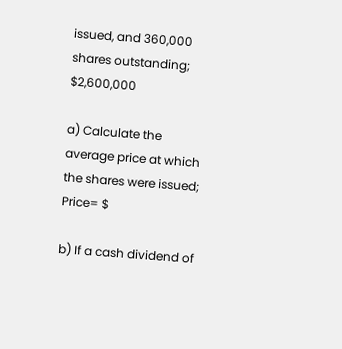issued, and 360,000 shares outstanding; $2,600,000

a) Calculate the average price at which the shares were issued;
Price= $

b) If a cash dividend of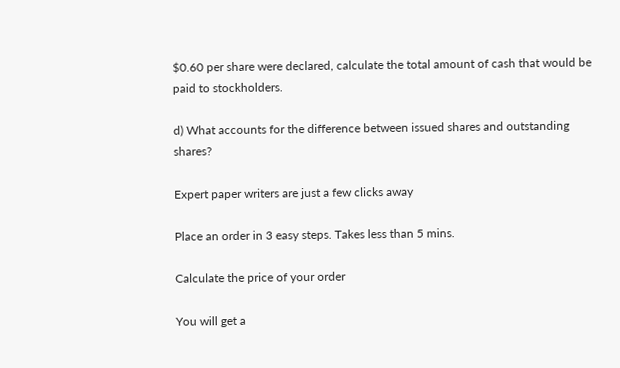$0.60 per share were declared, calculate the total amount of cash that would be paid to stockholders.

d) What accounts for the difference between issued shares and outstanding shares?

Expert paper writers are just a few clicks away

Place an order in 3 easy steps. Takes less than 5 mins.

Calculate the price of your order

You will get a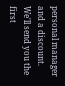personal manager and a discount.
We'll send you the first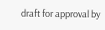draft for approval by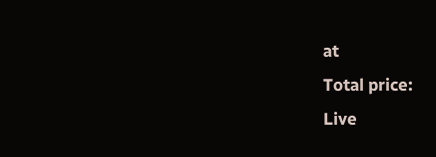at
Total price:
Live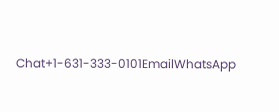Chat+1-631-333-0101EmailWhatsApp